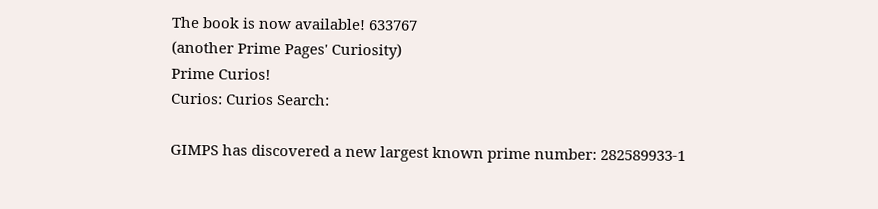The book is now available! 633767
(another Prime Pages' Curiosity)
Prime Curios!
Curios: Curios Search:

GIMPS has discovered a new largest known prime number: 282589933-1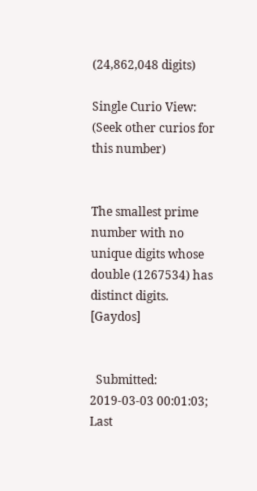(24,862,048 digits)

Single Curio View:   (Seek other curios for this number)


The smallest prime number with no unique digits whose double (1267534) has distinct digits. [Gaydos]


  Submitted: 2019-03-03 00:01:03;   Last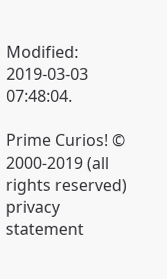Modified: 2019-03-03 07:48:04.

Prime Curios! © 2000-2019 (all rights reserved)  privacy statement